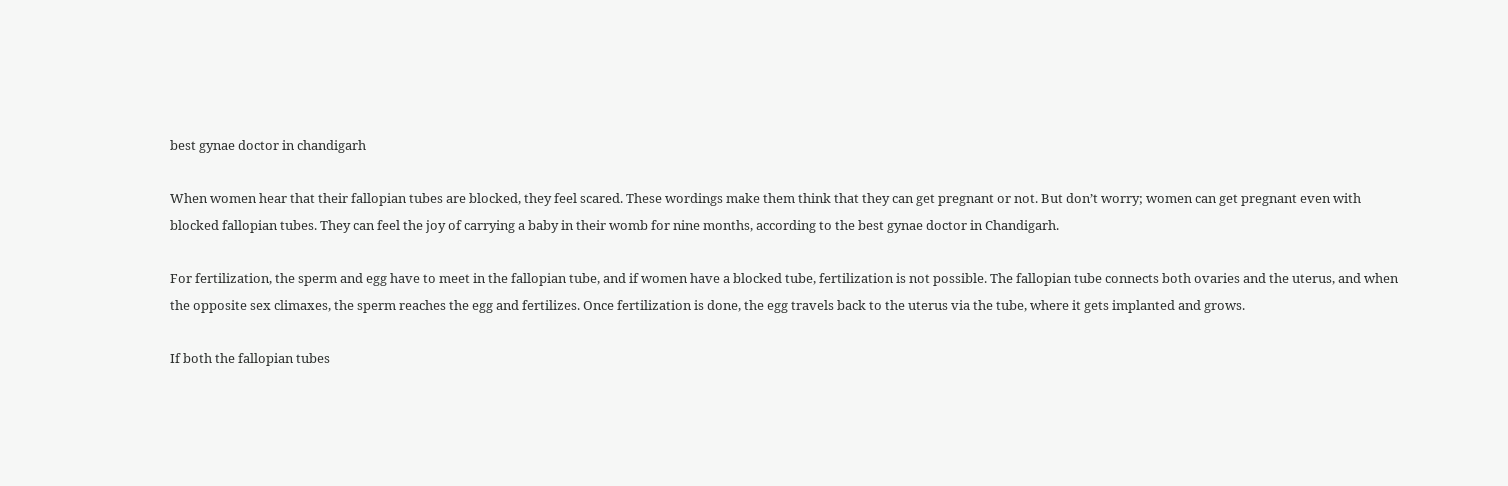best gynae doctor in chandigarh

When women hear that their fallopian tubes are blocked, they feel scared. These wordings make them think that they can get pregnant or not. But don’t worry; women can get pregnant even with blocked fallopian tubes. They can feel the joy of carrying a baby in their womb for nine months, according to the best gynae doctor in Chandigarh.

For fertilization, the sperm and egg have to meet in the fallopian tube, and if women have a blocked tube, fertilization is not possible. The fallopian tube connects both ovaries and the uterus, and when the opposite sex climaxes, the sperm reaches the egg and fertilizes. Once fertilization is done, the egg travels back to the uterus via the tube, where it gets implanted and grows.

If both the fallopian tubes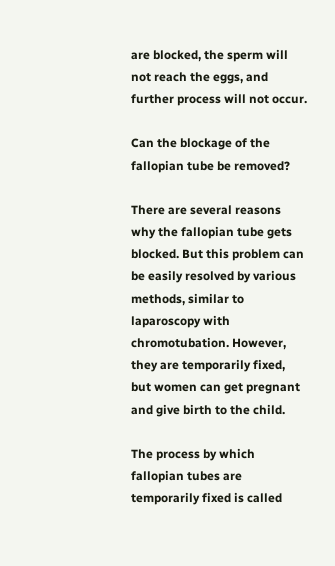are blocked, the sperm will not reach the eggs, and further process will not occur.

Can the blockage of the fallopian tube be removed?

There are several reasons why the fallopian tube gets blocked. But this problem can be easily resolved by various methods, similar to laparoscopy with chromotubation. However, they are temporarily fixed, but women can get pregnant and give birth to the child.

The process by which fallopian tubes are temporarily fixed is called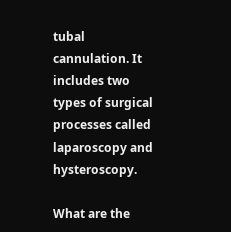tubal cannulation. It includes two types of surgical processes called laparoscopy and hysteroscopy.

What are the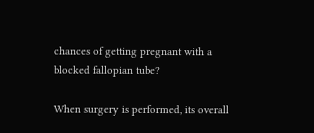chances of getting pregnant with a blocked fallopian tube?

When surgery is performed, its overall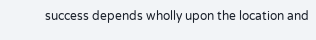success depends wholly upon the location and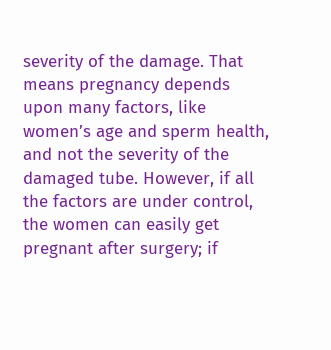severity of the damage. That means pregnancy depends upon many factors, like women’s age and sperm health, and not the severity of the damaged tube. However, if all the factors are under control, the women can easily get pregnant after surgery; if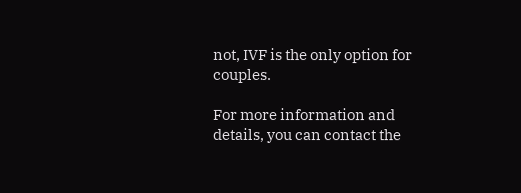not, IVF is the only option for couples.

For more information and details, you can contact the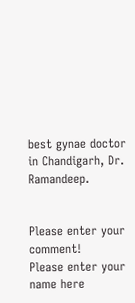best gynae doctor in Chandigarh, Dr. Ramandeep.


Please enter your comment!
Please enter your name here